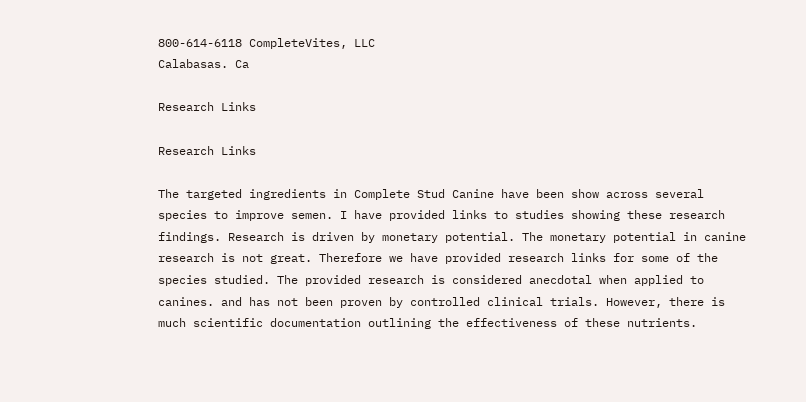800-614-6118 CompleteVites, LLC
Calabasas. Ca

Research Links

Research Links

The targeted ingredients in Complete Stud Canine have been show across several species to improve semen. I have provided links to studies showing these research findings. Research is driven by monetary potential. The monetary potential in canine research is not great. Therefore we have provided research links for some of the species studied. The provided research is considered anecdotal when applied to canines. and has not been proven by controlled clinical trials. However, there is much scientific documentation outlining the effectiveness of these nutrients.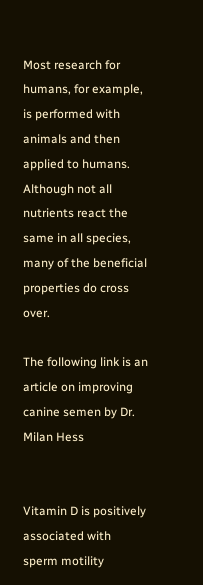Most research for humans, for example, is performed with animals and then applied to humans. Although not all nutrients react the same in all species, many of the beneficial properties do cross over.

The following link is an article on improving canine semen by Dr. Milan Hess


Vitamin D is positively associated with sperm motility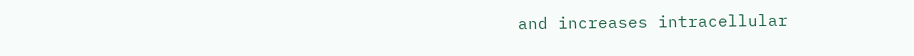and increases intracellular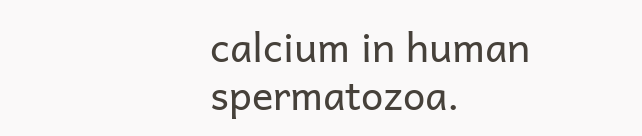calcium in human spermatozoa.